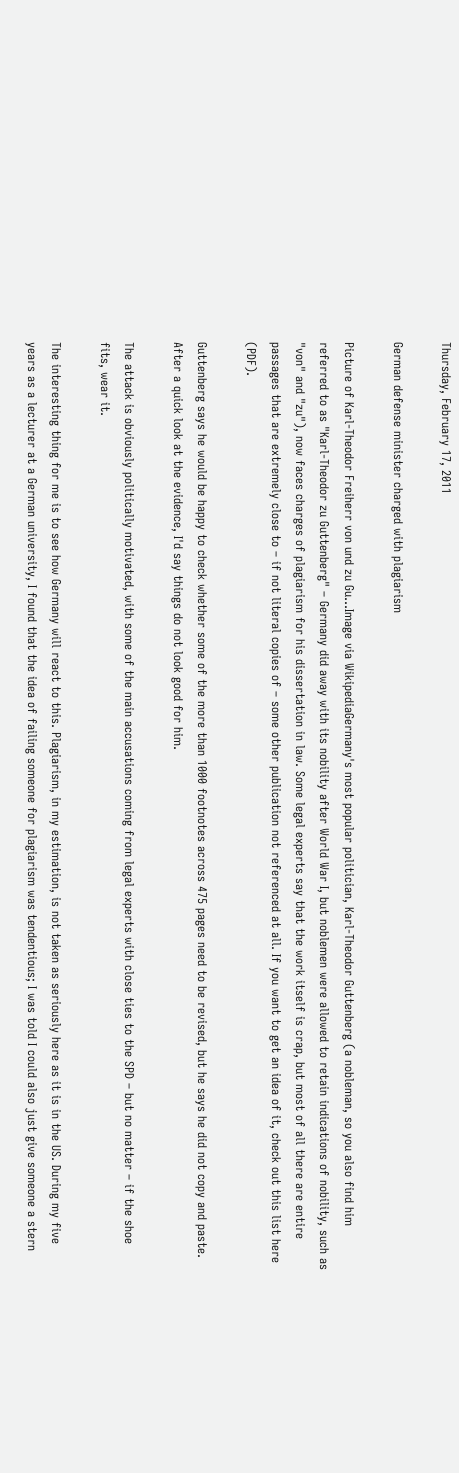Thursday, February 17, 2011

German defense minister charged with plagiarism

Picture of Karl-Theodor Freiherr von und zu Gu...Image via WikipediaGermany's most popular politician, Karl-Theodor Guttenberg (a nobleman, so you also find him referred to as "Karl-Theodor zu Guttenberg" – Germany did away with its nobility after World War I, but noblemen were allowed to retain indications of nobility, such as "von" and "zu"), now faces charges of plagiarism for his dissertation in law. Some legal experts say that the work itself is crap, but most of all there are entire passages that are extremely close to – if not literal copies of – some other publication not referenced at all. If you want to get an idea of it, check out this list here (PDF).

Guttenberg says he would be happy to check whether some of the more than 1000 footnotes across 475 pages need to be revised, but he says he did not copy and paste. After a quick look at the evidence, I'd say things do not look good for him.

The attack is obviously politically motivated, with some of the main accusations coming from legal experts with close ties to the SPD – but no matter – if the shoe fits, wear it.

The interesting thing for me is to see how Germany will react to this. Plagiarism, in my estimation, is not taken as seriously here as it is in the US. During my five years as a lecturer at a German university, I found that the idea of failing someone for plagiarism was tendentious; I was told I could also just give someone a stern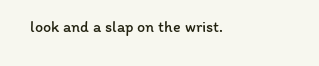look and a slap on the wrist.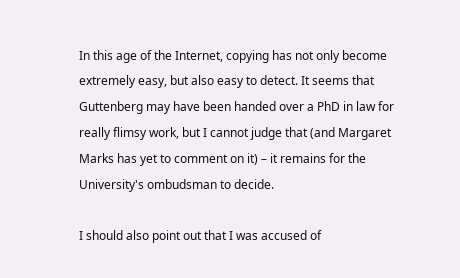In this age of the Internet, copying has not only become extremely easy, but also easy to detect. It seems that Guttenberg may have been handed over a PhD in law for really flimsy work, but I cannot judge that (and Margaret Marks has yet to comment on it) – it remains for the University's ombudsman to decide.

I should also point out that I was accused of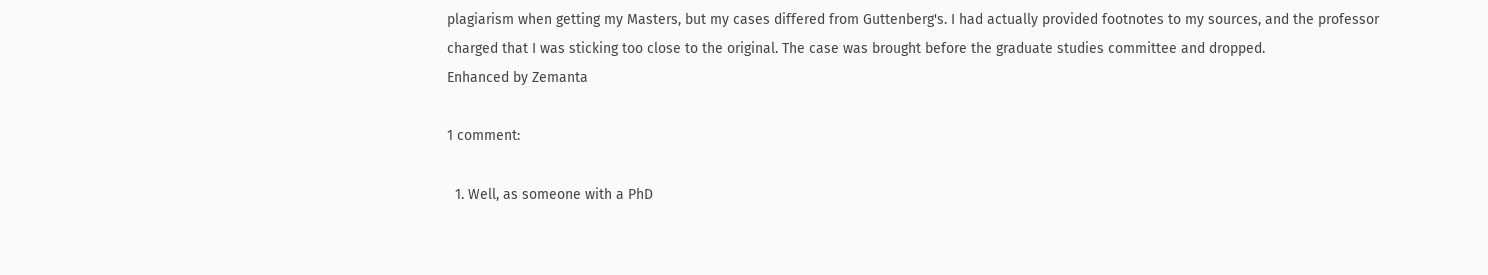plagiarism when getting my Masters, but my cases differed from Guttenberg's. I had actually provided footnotes to my sources, and the professor charged that I was sticking too close to the original. The case was brought before the graduate studies committee and dropped.
Enhanced by Zemanta

1 comment:

  1. Well, as someone with a PhD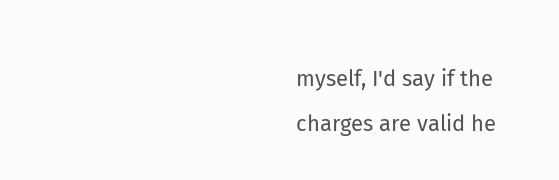myself, I'd say if the charges are valid he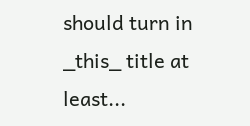should turn in _this_ title at least...